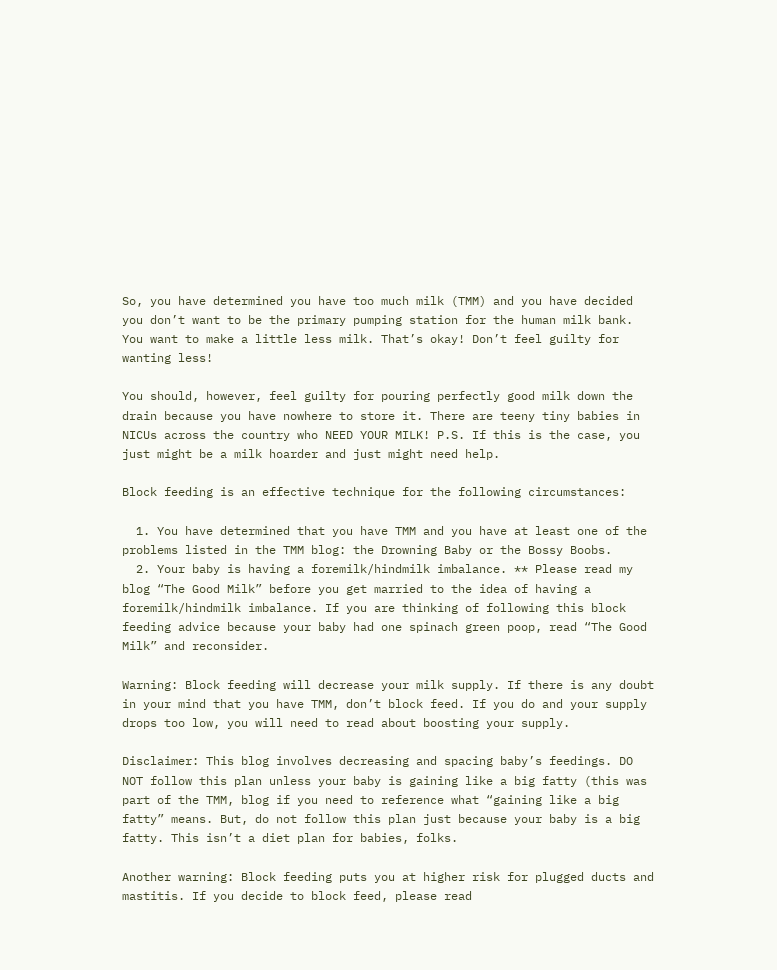So, you have determined you have too much milk (TMM) and you have decided you don’t want to be the primary pumping station for the human milk bank. You want to make a little less milk. That’s okay! Don’t feel guilty for wanting less!

You should, however, feel guilty for pouring perfectly good milk down the drain because you have nowhere to store it. There are teeny tiny babies in NICUs across the country who NEED YOUR MILK! P.S. If this is the case, you just might be a milk hoarder and just might need help.

Block feeding is an effective technique for the following circumstances:

  1. You have determined that you have TMM and you have at least one of the problems listed in the TMM blog: the Drowning Baby or the Bossy Boobs.
  2. Your baby is having a foremilk/hindmilk imbalance. ** Please read my blog “The Good Milk” before you get married to the idea of having a foremilk/hindmilk imbalance. If you are thinking of following this block feeding advice because your baby had one spinach green poop, read “The Good Milk” and reconsider.

Warning: Block feeding will decrease your milk supply. If there is any doubt in your mind that you have TMM, don’t block feed. If you do and your supply drops too low, you will need to read about boosting your supply.

Disclaimer: This blog involves decreasing and spacing baby’s feedings. DO NOT follow this plan unless your baby is gaining like a big fatty (this was part of the TMM, blog if you need to reference what “gaining like a big fatty” means. But, do not follow this plan just because your baby is a big fatty. This isn’t a diet plan for babies, folks.

Another warning: Block feeding puts you at higher risk for plugged ducts and mastitis. If you decide to block feed, please read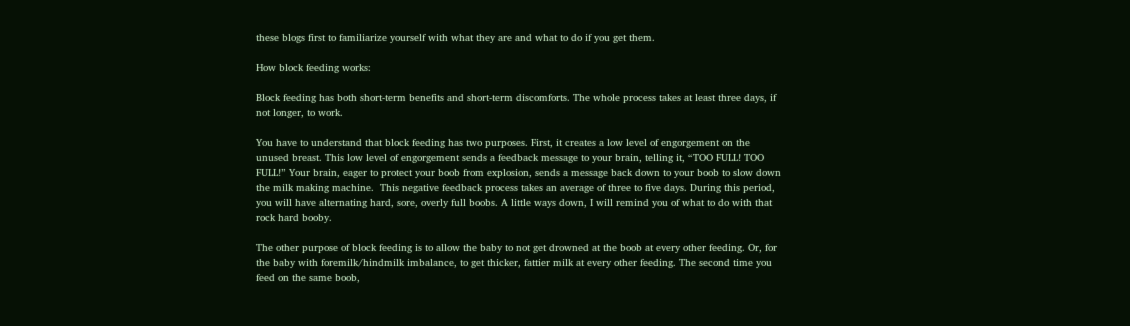these blogs first to familiarize yourself with what they are and what to do if you get them.

How block feeding works:

Block feeding has both short-term benefits and short-term discomforts. The whole process takes at least three days, if not longer, to work.

You have to understand that block feeding has two purposes. First, it creates a low level of engorgement on the unused breast. This low level of engorgement sends a feedback message to your brain, telling it, “TOO FULL! TOO FULL!” Your brain, eager to protect your boob from explosion, sends a message back down to your boob to slow down the milk making machine.  This negative feedback process takes an average of three to five days. During this period, you will have alternating hard, sore, overly full boobs. A little ways down, I will remind you of what to do with that rock hard booby.

The other purpose of block feeding is to allow the baby to not get drowned at the boob at every other feeding. Or, for the baby with foremilk/hindmilk imbalance, to get thicker, fattier milk at every other feeding. The second time you feed on the same boob,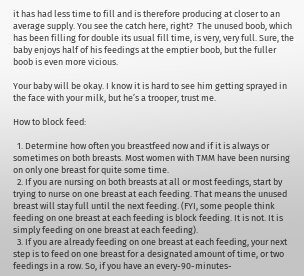it has had less time to fill and is therefore producing at closer to an average supply. You see the catch here, right?  The unused boob, which has been filling for double its usual fill time, is very, very full. Sure, the baby enjoys half of his feedings at the emptier boob, but the fuller boob is even more vicious.

Your baby will be okay. I know it is hard to see him getting sprayed in the face with your milk, but he’s a trooper, trust me.

How to block feed:

  1. Determine how often you breastfeed now and if it is always or sometimes on both breasts. Most women with TMM have been nursing on only one breast for quite some time.
  2. If you are nursing on both breasts at all or most feedings, start by trying to nurse on one breast at each feeding. That means the unused breast will stay full until the next feeding. (FYI, some people think feeding on one breast at each feeding is block feeding. It is not. It is simply feeding on one breast at each feeding).
  3. If you are already feeding on one breast at each feeding, your next step is to feed on one breast for a designated amount of time, or two feedings in a row. So, if you have an every-90-minutes-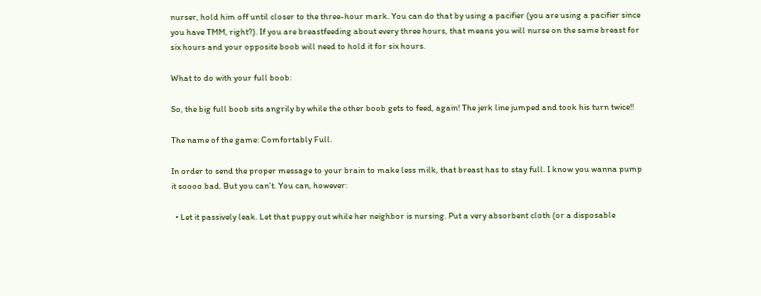nurser, hold him off until closer to the three-hour mark. You can do that by using a pacifier (you are using a pacifier since you have TMM, right?). If you are breastfeeding about every three hours, that means you will nurse on the same breast for six hours and your opposite boob will need to hold it for six hours.

What to do with your full boob:

So, the big full boob sits angrily by while the other boob gets to feed, again! The jerk line jumped and took his turn twice!!

The name of the game: Comfortably Full.

In order to send the proper message to your brain to make less milk, that breast has to stay full. I know you wanna pump it soooo bad. But you can’t. You can, however:

  • Let it passively leak. Let that puppy out while her neighbor is nursing. Put a very absorbent cloth (or a disposable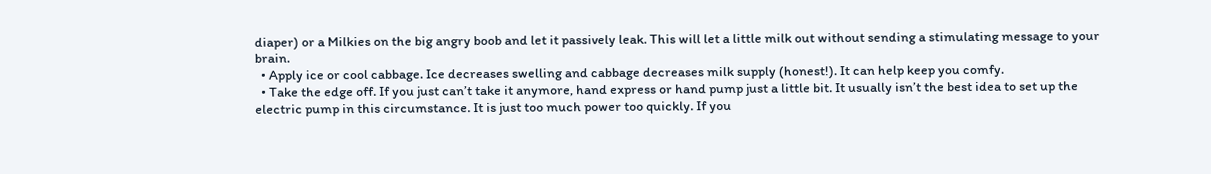diaper) or a Milkies on the big angry boob and let it passively leak. This will let a little milk out without sending a stimulating message to your brain.
  • Apply ice or cool cabbage. Ice decreases swelling and cabbage decreases milk supply (honest!). It can help keep you comfy.
  • Take the edge off. If you just can’t take it anymore, hand express or hand pump just a little bit. It usually isn’t the best idea to set up the electric pump in this circumstance. It is just too much power too quickly. If you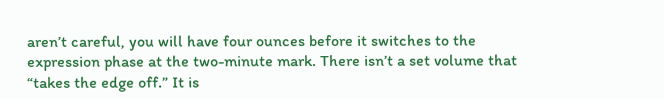aren’t careful, you will have four ounces before it switches to the expression phase at the two-minute mark. There isn’t a set volume that “takes the edge off.” It is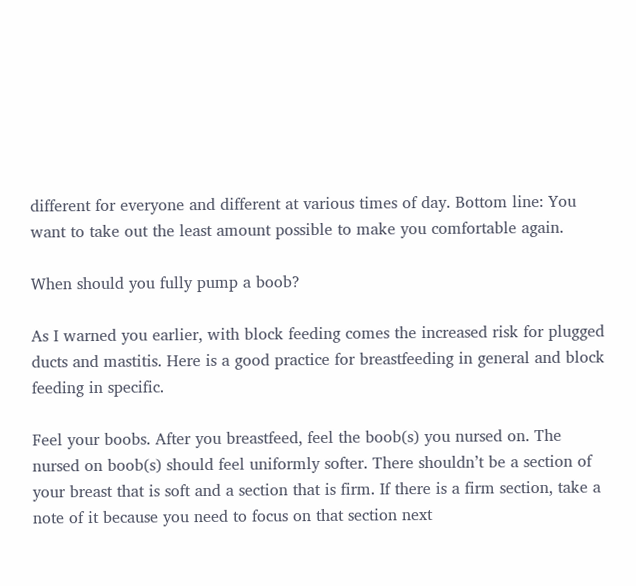different for everyone and different at various times of day. Bottom line: You want to take out the least amount possible to make you comfortable again.

When should you fully pump a boob?

As I warned you earlier, with block feeding comes the increased risk for plugged ducts and mastitis. Here is a good practice for breastfeeding in general and block feeding in specific.

Feel your boobs. After you breastfeed, feel the boob(s) you nursed on. The nursed on boob(s) should feel uniformly softer. There shouldn’t be a section of your breast that is soft and a section that is firm. If there is a firm section, take a note of it because you need to focus on that section next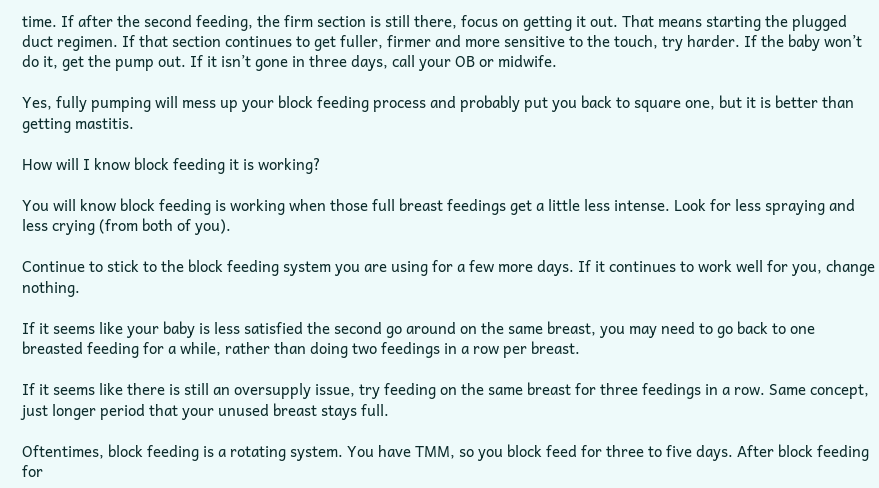time. If after the second feeding, the firm section is still there, focus on getting it out. That means starting the plugged duct regimen. If that section continues to get fuller, firmer and more sensitive to the touch, try harder. If the baby won’t do it, get the pump out. If it isn’t gone in three days, call your OB or midwife.

Yes, fully pumping will mess up your block feeding process and probably put you back to square one, but it is better than getting mastitis.

How will I know block feeding it is working?

You will know block feeding is working when those full breast feedings get a little less intense. Look for less spraying and less crying (from both of you).

Continue to stick to the block feeding system you are using for a few more days. If it continues to work well for you, change nothing.

If it seems like your baby is less satisfied the second go around on the same breast, you may need to go back to one breasted feeding for a while, rather than doing two feedings in a row per breast.

If it seems like there is still an oversupply issue, try feeding on the same breast for three feedings in a row. Same concept, just longer period that your unused breast stays full.

Oftentimes, block feeding is a rotating system. You have TMM, so you block feed for three to five days. After block feeding for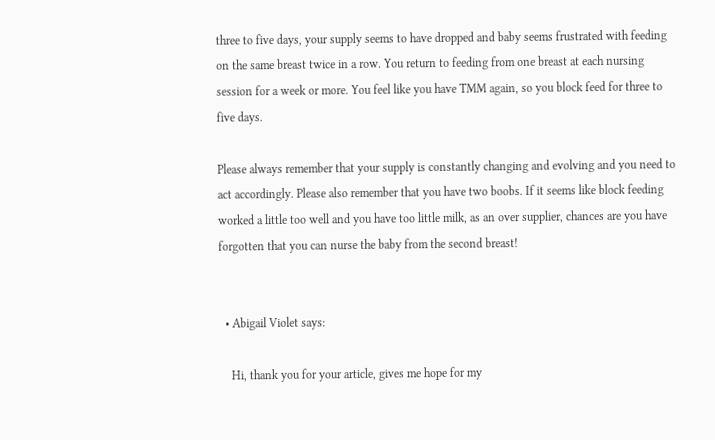three to five days, your supply seems to have dropped and baby seems frustrated with feeding on the same breast twice in a row. You return to feeding from one breast at each nursing session for a week or more. You feel like you have TMM again, so you block feed for three to five days.

Please always remember that your supply is constantly changing and evolving and you need to act accordingly. Please also remember that you have two boobs. If it seems like block feeding worked a little too well and you have too little milk, as an over supplier, chances are you have forgotten that you can nurse the baby from the second breast!


  • Abigail Violet says:

    Hi, thank you for your article, gives me hope for my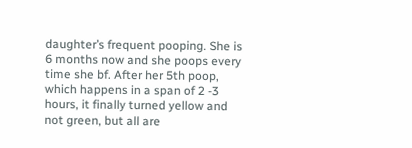daughter’s frequent pooping. She is 6 months now and she poops every time she bf. After her 5th poop, which happens in a span of 2 -3 hours, it finally turned yellow and not green, but all are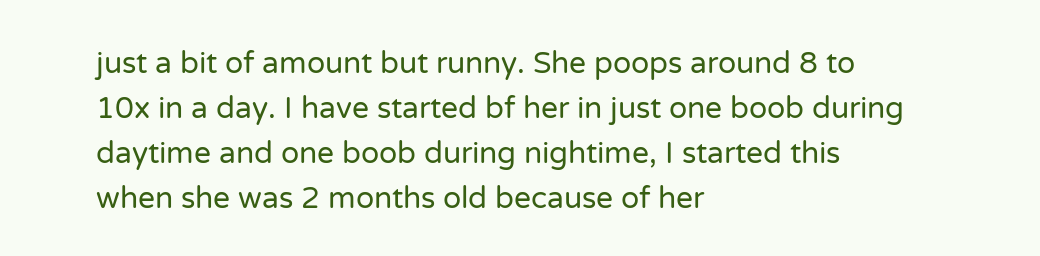just a bit of amount but runny. She poops around 8 to 10x in a day. I have started bf her in just one boob during daytime and one boob during nightime, I started this when she was 2 months old because of her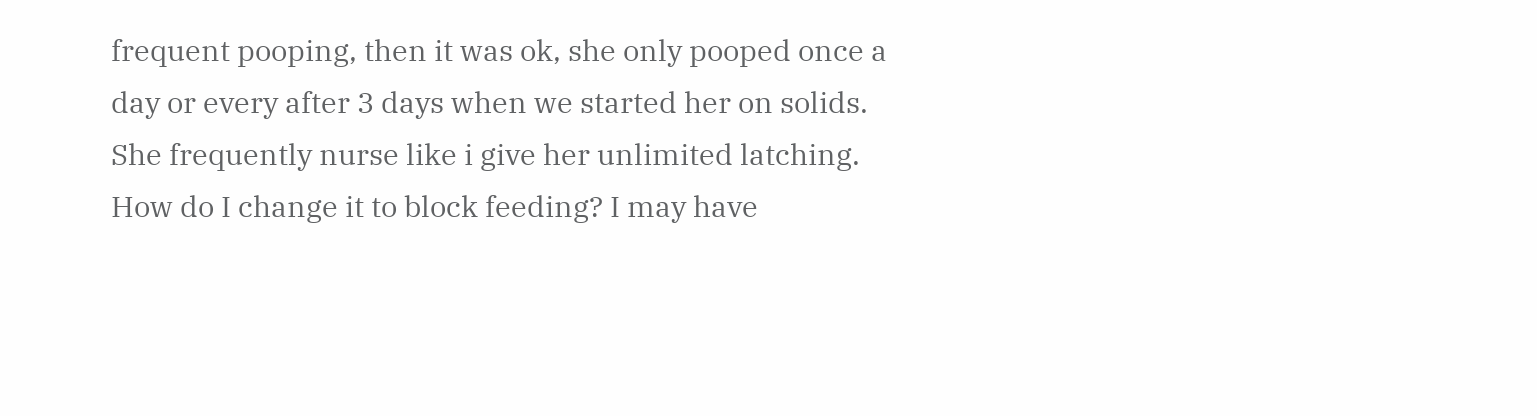frequent pooping, then it was ok, she only pooped once a day or every after 3 days when we started her on solids. She frequently nurse like i give her unlimited latching. How do I change it to block feeding? I may have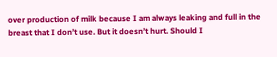over production of milk because I am always leaking and full in the breast that I don’t use. But it doesn’t hurt. Should I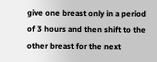give one breast only in a period of 3 hours and then shift to the other breast for the next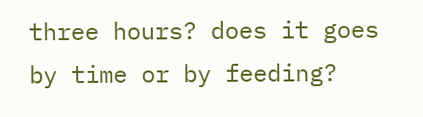three hours? does it goes by time or by feeding?